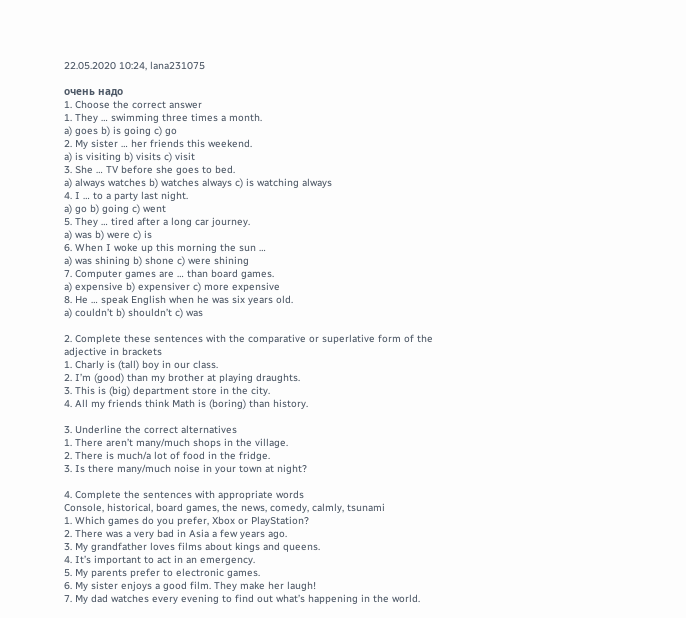22.05.2020 10:24, lana231075

очень надо
1. Choose the correct answer
1. They … swimming three times a month.
a) goes b) is going c) go
2. My sister … her friends this weekend.
a) is visiting b) visits c) visit
3. She … TV before she goes to bed.
a) always watches b) watches always c) is watching always
4. I … to a party last night.
a) go b) going c) went
5. They … tired after a long car journey.
a) was b) were c) is
6. When I woke up this morning the sun …
a) was shining b) shone c) were shining
7. Computer games are … than board games.
a) expensive b) expensiver c) more expensive
8. He … speak English when he was six years old.
a) couldn’t b) shouldn’t c) was

2. Complete these sentences with the comparative or superlative form of the adjective in brackets
1. Charly is (tall) boy in our class.
2. I’m (good) than my brother at playing draughts.
3. This is (big) department store in the city.
4. All my friends think Math is (boring) than history.

3. Underline the correct alternatives
1. There aren’t many/much shops in the village.
2. There is much/a lot of food in the fridge.
3. Is there many/much noise in your town at night?

4. Complete the sentences with appropriate words
Console, historical, board games, the news, comedy, calmly, tsunami
1. Which games do you prefer, Xbox or PlayStation?
2. There was a very bad in Asia a few years ago.
3. My grandfather loves films about kings and queens.
4. It’s important to act in an emergency.
5. My parents prefer to electronic games.
6. My sister enjoys a good film. They make her laugh!
7. My dad watches every evening to find out what’s happening in the world.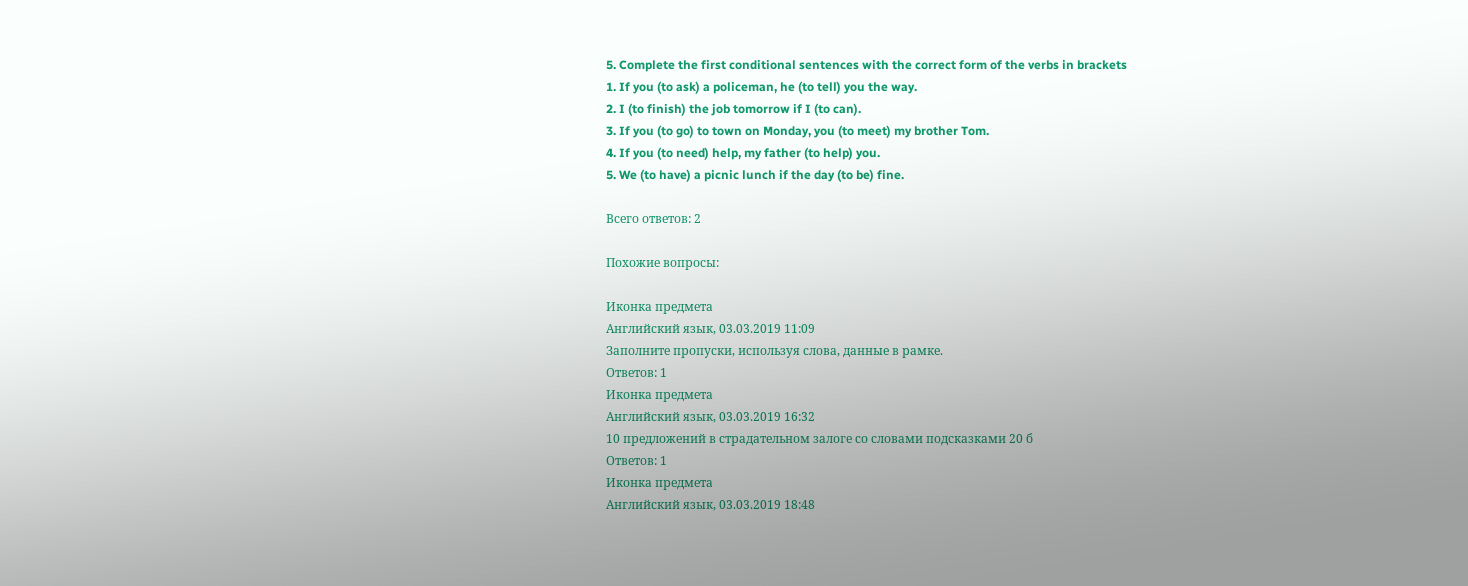5. Complete the first conditional sentences with the correct form of the verbs in brackets
1. If you (to ask) a policeman, he (to tell) you the way.
2. I (to finish) the job tomorrow if I (to can).
3. If you (to go) to town on Monday, you (to meet) my brother Tom.
4. If you (to need) help, my father (to help) you.
5. We (to have) a picnic lunch if the day (to be) fine.

Всего ответов: 2

Похожие вопросы:

Иконка предмета
Английский язык, 03.03.2019 11:09
Заполните пропуски, используя слова, данные в рамке.
Ответов: 1
Иконка предмета
Английский язык, 03.03.2019 16:32
10 предложений в страдательном залоге со словами подсказками 20 б
Ответов: 1
Иконка предмета
Английский язык, 03.03.2019 18:48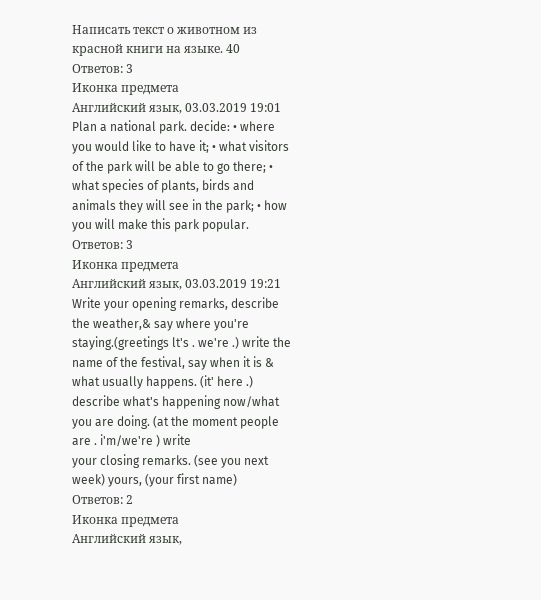Написать текст о животном из красной книги на языке. 40
Ответов: 3
Иконка предмета
Английский язык, 03.03.2019 19:01
Plan a national park. decide: • where you would like to have it; • what visitors of the park will be able to go there; • what species of plants, birds and animals they will see in the park; • how you will make this park popular.
Ответов: 3
Иконка предмета
Английский язык, 03.03.2019 19:21
Write your opening remarks, describe the weather,& say where you're staying.(greetings lt's . we're .) write the name of the festival, say when it is & what usually happens. (it' here .) describe what's happening now/what you are doing. (at the moment people are . i'm/we're ) write
your closing remarks. (see you next week) yours, (your first name)
Ответов: 2
Иконка предмета
Английский язык,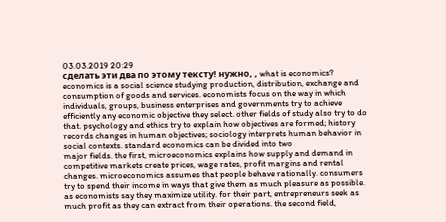03.03.2019 20:29
сделать эти два по этому тексту! нужно, , what is economics? economics is a social science studying production, distribution, exchange and consumption of goods and services. economists focus on the way in which individuals, groups, business enterprises and governments try to achieve
efficiently any economic objective they select. other fields of study also try to do that. psychology and ethics try to explain how objectives are formed; history records changes in human objectives; sociology interprets human behavior in social contexts. standard economics can be divided into two
major fields. the first, microeconomics explains how supply and demand in competitive markets create prices, wage rates, profit margins and rental changes. microeconomics assumes that people behave rationally. consumers try to spend their income in ways that give them as much pleasure as possible.
as economists say they maximize utility. for their part, entrepreneurs seek as much profit as they can extract from their operations. the second field,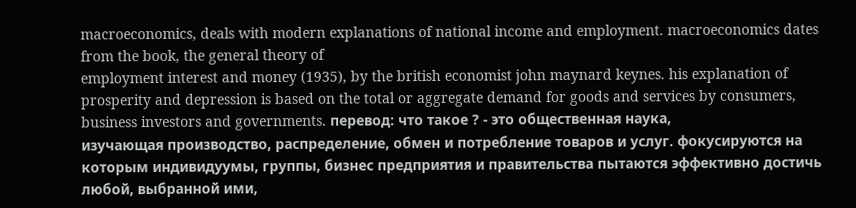macroeconomics, deals with modern explanations of national income and employment. macroeconomics dates from the book, the general theory of
employment interest and money (1935), by the british economist john maynard keynes. his explanation of prosperity and depression is based on the total or aggregate demand for goods and services by consumers, business investors and governments. перевод: что такое ? - это общественная наука,
изучающая производство, распределение, обмен и потребление товаров и услуг. фокусируются на которым индивидуумы, группы, бизнес предприятия и правительства пытаются эффективно достичь любой, выбранной ими,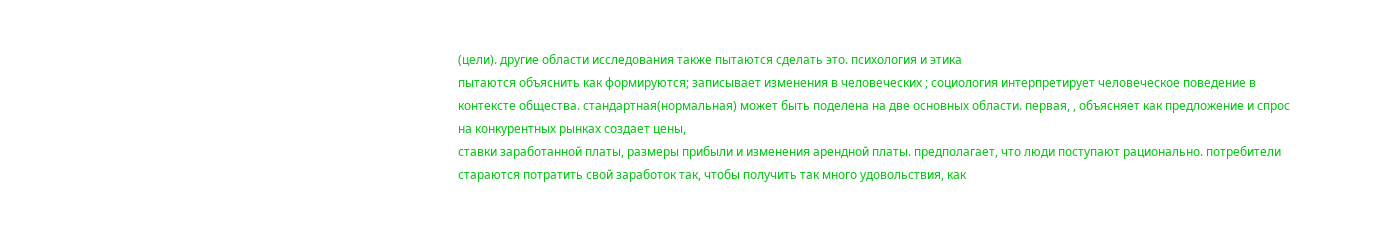(цели). другие области исследования также пытаются сделать это. психология и этика
пытаются объяснить как формируются; записывает изменения в человеческих ; социология интерпретирует человеческое поведение в контексте общества. стандартная(нормальная) может быть поделена на две основных области. первая, , объясняет как предложение и спрос на конкурентных рынках создает цены,
ставки заработанной платы, размеры прибыли и изменения арендной платы. предполагает, что люди поступают рационально. потребители стараются потратить свой заработок так, чтобы получить так много удовольствия, как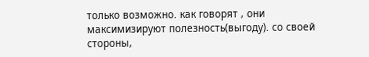только возможно. как говорят , они максимизируют полезность(выгоду). со своей стороны,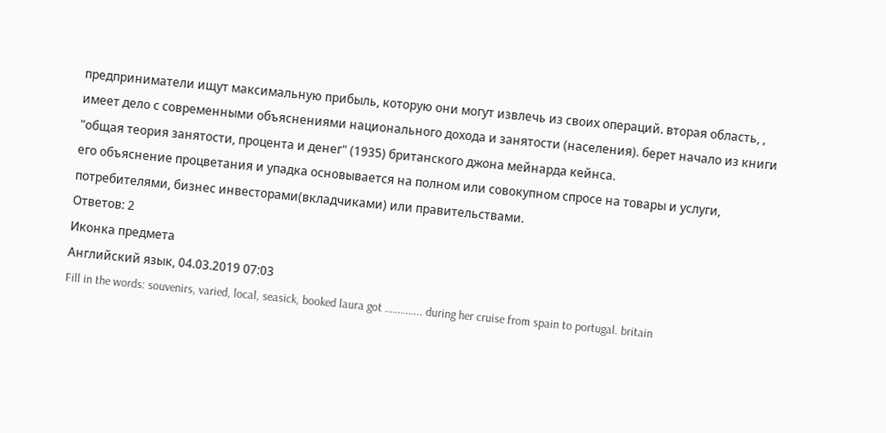предприниматели ищут максимальную прибыль, которую они могут извлечь из своих операций. вторая область, , имеет дело с современными объяснениями национального дохода и занятости (населения). берет начало из книги "общая теория занятости, процента и денег" (1935) британского джона мейнарда кейнса.
его объяснение процветания и упадка основывается на полном или совокупном спросе на товары и услуги, потребителями, бизнес инвесторами(вкладчиками) или правительствами.
Ответов: 2
Иконка предмета
Английский язык, 04.03.2019 07:03
Fill in the words: souvenirs, varied, local, seasick, booked laura got ………….. during her cruise from spain to portugal. britain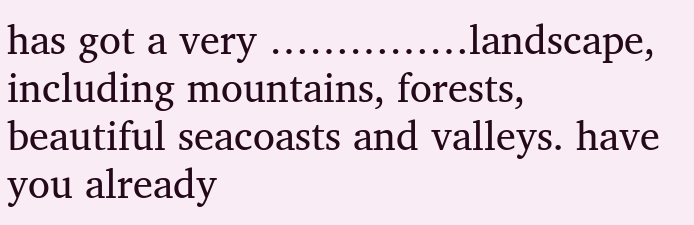has got a very ……………landscape, including mountains, forests, beautiful seacoasts and valleys. have you already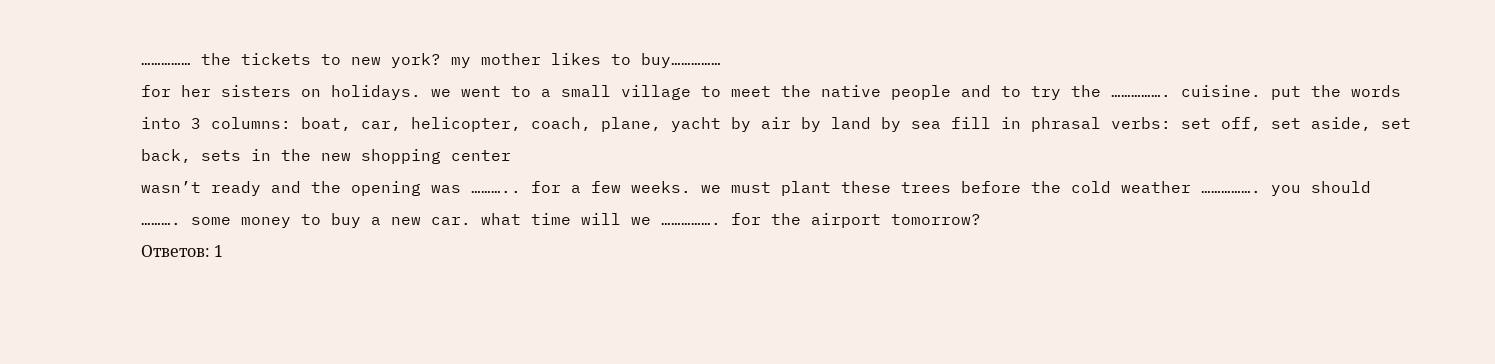…………… the tickets to new york? my mother likes to buy……………
for her sisters on holidays. we went to a small village to meet the native people and to try the ……………. cuisine. put the words into 3 columns: boat, car, helicopter, coach, plane, yacht by air by land by sea fill in phrasal verbs: set off, set aside, set back, sets in the new shopping center
wasn’t ready and the opening was ……….. for a few weeks. we must plant these trees before the cold weather ……………. you should ………. some money to buy a new car. what time will we ……………. for the airport tomorrow?
Ответов: 1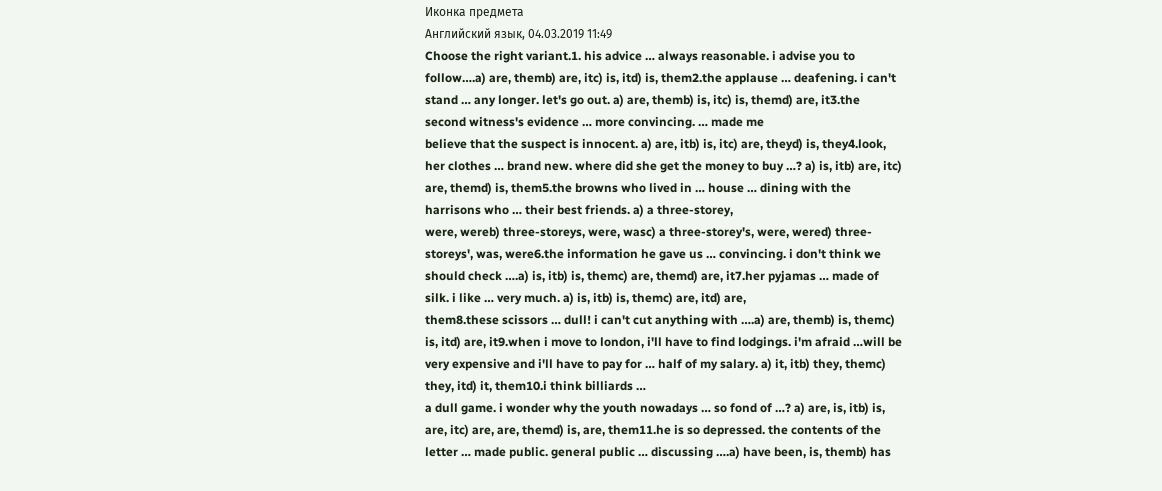Иконка предмета
Английский язык, 04.03.2019 11:49
Choose the right variant.1. his advice … always reasonable. i advise you to follow….a) are, themb) are, itc) is, itd) is, them2.the applause … deafening. i can't stand … any longer. let's go out. a) are, themb) is, itc) is, themd) are, it3.the second witness's evidence … more convincing. … made me
believe that the suspect is innocent. a) are, itb) is, itc) are, theyd) is, they4.look, her clothes … brand new. where did she get the money to buy …? a) is, itb) are, itc) are, themd) is, them5.the browns who lived in … house … dining with the harrisons who … their best friends. a) a three-storey,
were, wereb) three-storeys, were, wasc) a three-storey's, were, wered) three-storeys', was, were6.the information he gave us … convincing. i don't think we should check ….a) is, itb) is, themc) are, themd) are, it7.her pyjamas … made of silk. i like … very much. a) is, itb) is, themc) are, itd) are,
them8.these scissors … dull! i can't cut anything with ….a) are, themb) is, themc) is, itd) are, it9.when i move to london, i'll have to find lodgings. i'm afraid …will be very expensive and i'll have to pay for … half of my salary. a) it, itb) they, themc) they, itd) it, them10.i think billiards …
a dull game. i wonder why the youth nowadays … so fond of …? a) are, is, itb) is, are, itc) are, are, themd) is, are, them11.he is so depressed. the contents of the letter … made public. general public … discussing ….a) have been, is, themb) has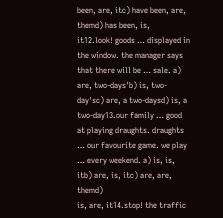been, are, itc) have been, are, themd) has been, is,
it12.look! goods … displayed in the window. the manager says that there will be … sale. a) are, two-days'b) is, two-day'sc) are, a two-daysd) is, a two-day13.our family … good at playing draughts. draughts … our favourite game. we play … every weekend. a) is, is, itb) are, is, itc) are, are, themd)
is, are, it14.stop! the traffic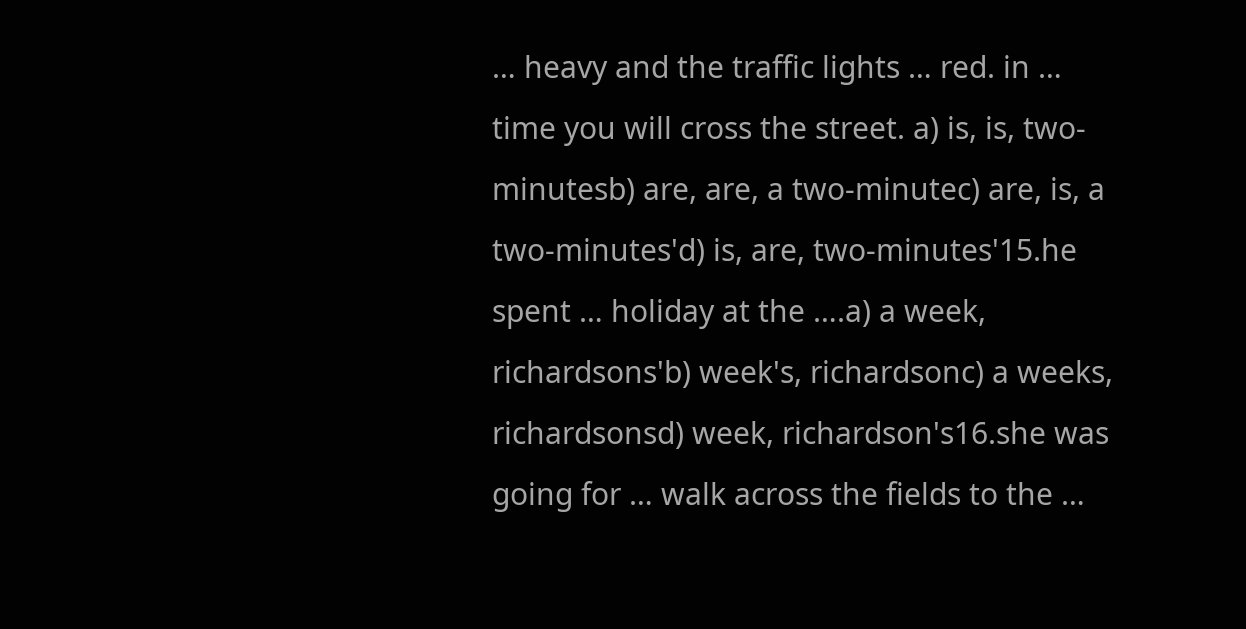… heavy and the traffic lights … red. in … time you will cross the street. a) is, is, two-minutesb) are, are, a two-minutec) are, is, a two-minutes'd) is, are, two-minutes'15.he spent … holiday at the ….a) a week, richardsons'b) week's, richardsonc) a weeks,
richardsonsd) week, richardson's16.she was going for … walk across the fields to the …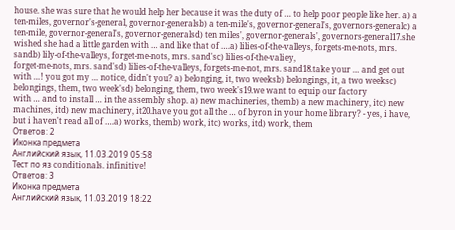house. she was sure that he would help her because it was the duty of … to help poor people like her. a) a ten-miles, governor's-general, governor-generalsb) a ten-mile's, governor-general's, governors-generalc) a
ten-mile, governor-general's, governor-generalsd) ten miles', governor-generals', governors-general17.she wished she had a little garden with … and like that of ….a) lilies-of-the-valleys, forgets-me-nots, mrs. sandb) lily-of-the-valleys, forget-me-nots, mrs. sand'sc) lilies-of-the-valiey,
forget-me-nots, mrs. sand'sd) lilies-of-the-valleys, forgets-me-not, mrs. sand18.take your … and get out with …! you got my … notice, didn't you? a) belonging, it, two weeksb) belongings, it, a two weeksc) belongings, them, two week'sd) belonging, them, two week's19.we want to equip our factory
with … and to install … in the assembly shop. a) new machineries, themb) a new machinery, itc) new machines, itd) new machinery, it20.have you got all the … of byron in your home library? - yes, i have, but i haven't read all of ….a) works, themb) work, itc) works, itd) work, them
Ответов: 2
Иконка предмета
Английский язык, 11.03.2019 05:58
Тест по яз conditionals. infinitive!
Ответов: 3
Иконка предмета
Английский язык, 11.03.2019 18:22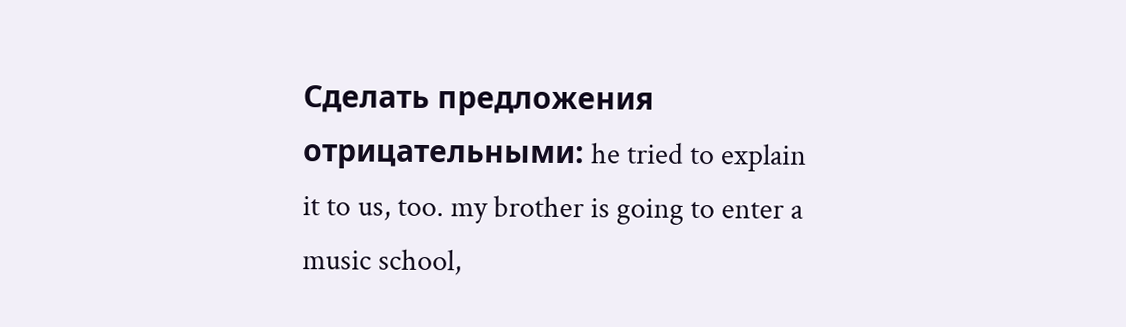Сделать предложения отрицательными: he tried to explain it to us, too. my brother is going to enter a music school,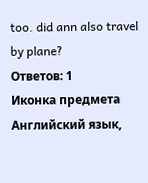too. did ann also travel by plane?
Ответов: 1
Иконка предмета
Английский язык,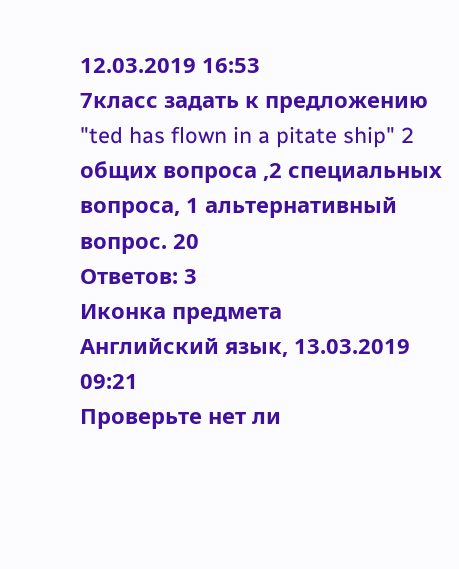12.03.2019 16:53
7класс задать к предложению "ted has flown in a pitate ship" 2 общих вопроса ,2 специальных вопроса, 1 альтернативный вопрос. 20
Ответов: 3
Иконка предмета
Английский язык, 13.03.2019 09:21
Проверьте нет ли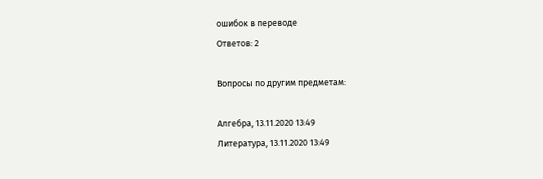ошибок в переводе
Ответов: 2

Вопросы по другим предметам:

Алгебра, 13.11.2020 13:49
Литература, 13.11.2020 13:49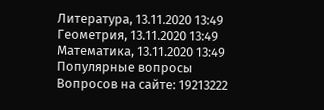Литература, 13.11.2020 13:49
Геометрия, 13.11.2020 13:49
Математика, 13.11.2020 13:49
Популярные вопросы
Вопросов на сайте: 19213222